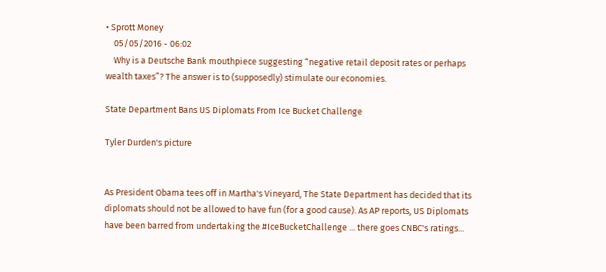• Sprott Money
    05/05/2016 - 06:02
    Why is a Deutsche Bank mouthpiece suggesting “negative retail deposit rates or perhaps wealth taxes”? The answer is to (supposedly) stimulate our economies.

State Department Bans US Diplomats From Ice Bucket Challenge

Tyler Durden's picture


As President Obama tees off in Martha's Vineyard, The State Department has decided that its diplomats should not be allowed to have fun (for a good cause). As AP reports, US Diplomats have been barred from undertaking the #IceBucketChallenge ... there goes CNBC's ratings...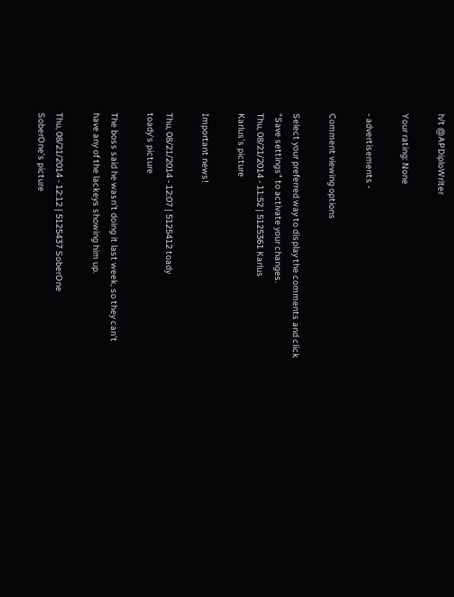h/t @APDiploWriter

Your rating: None

- advertisements -

Comment viewing options

Select your preferred way to display the comments and click "Save settings" to activate your changes.
Thu, 08/21/2014 - 11:52 | 5125361 Karlus
Karlus's picture

Important news!

Thu, 08/21/2014 - 12:07 | 5125412 toady
toady's picture

The boss said he wasn't doing it last week, so they can't have any of the lackeys showing him up.

Thu, 08/21/2014 - 12:12 | 5125437 SoberOne
SoberOne's picture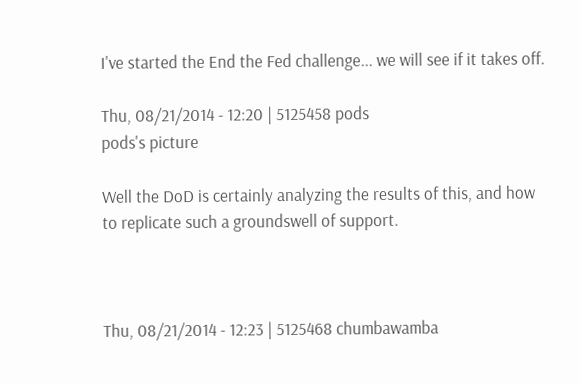I've started the End the Fed challenge... we will see if it takes off.

Thu, 08/21/2014 - 12:20 | 5125458 pods
pods's picture

Well the DoD is certainly analyzing the results of this, and how to replicate such a groundswell of support.



Thu, 08/21/2014 - 12:23 | 5125468 chumbawamba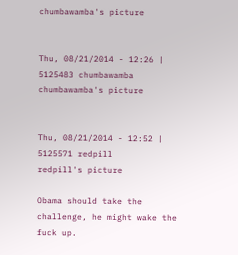chumbawamba's picture


Thu, 08/21/2014 - 12:26 | 5125483 chumbawamba
chumbawamba's picture


Thu, 08/21/2014 - 12:52 | 5125571 redpill
redpill's picture

Obama should take the challenge, he might wake the fuck up.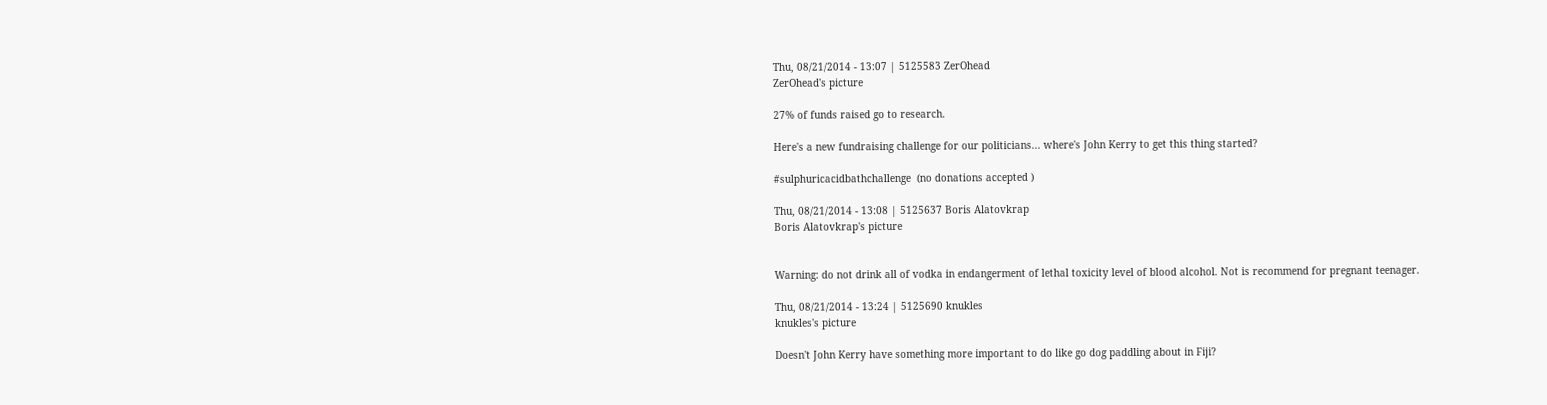Thu, 08/21/2014 - 13:07 | 5125583 ZerOhead
ZerOhead's picture

27% of funds raised go to research.

Here's a new fundraising challenge for our politicians... where's John Kerry to get this thing started?

#sulphuricacidbathchallenge  (no donations accepted )

Thu, 08/21/2014 - 13:08 | 5125637 Boris Alatovkrap
Boris Alatovkrap's picture


Warning: do not drink all of vodka in endangerment of lethal toxicity level of blood alcohol. Not is recommend for pregnant teenager.

Thu, 08/21/2014 - 13:24 | 5125690 knukles
knukles's picture

Doesn't John Kerry have something more important to do like go dog paddling about in Fiji?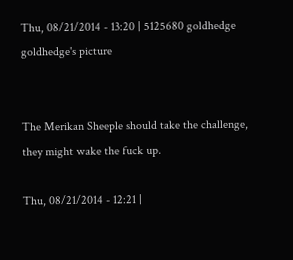Thu, 08/21/2014 - 13:20 | 5125680 goldhedge
goldhedge's picture


The Merikan Sheeple should take the challenge, they might wake the fuck up.

Thu, 08/21/2014 - 12:21 |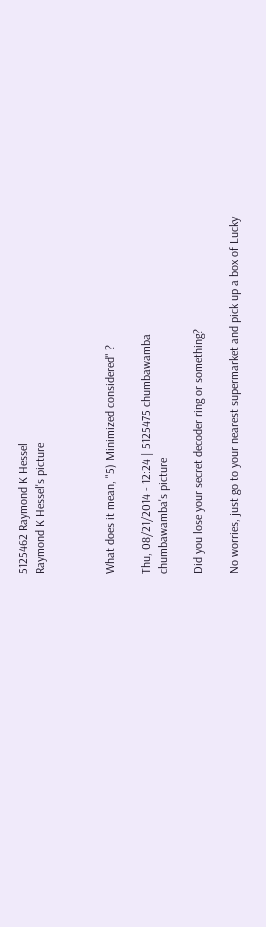5125462 Raymond K Hessel
Raymond K Hessel's picture



What does it mean, "5) Minimized considered" ?

Thu, 08/21/2014 - 12:24 | 5125475 chumbawamba
chumbawamba's picture

Did you lose your secret decoder ring or something?

No worries, just go to your nearest supermarket and pick up a box of Lucky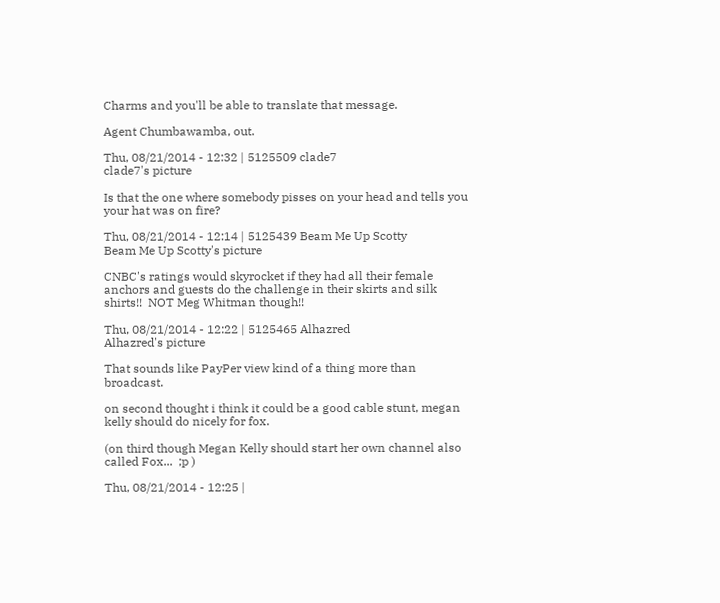Charms and you'll be able to translate that message.

Agent Chumbawamba, out.

Thu, 08/21/2014 - 12:32 | 5125509 clade7
clade7's picture

Is that the one where somebody pisses on your head and tells you your hat was on fire?

Thu, 08/21/2014 - 12:14 | 5125439 Beam Me Up Scotty
Beam Me Up Scotty's picture

CNBC's ratings would skyrocket if they had all their female anchors and guests do the challenge in their skirts and silk shirts!!  NOT Meg Whitman though!!

Thu, 08/21/2014 - 12:22 | 5125465 Alhazred
Alhazred's picture

That sounds like PayPer view kind of a thing more than broadcast.

on second thought i think it could be a good cable stunt, megan kelly should do nicely for fox.

(on third though Megan Kelly should start her own channel also called Fox...  ;p )

Thu, 08/21/2014 - 12:25 |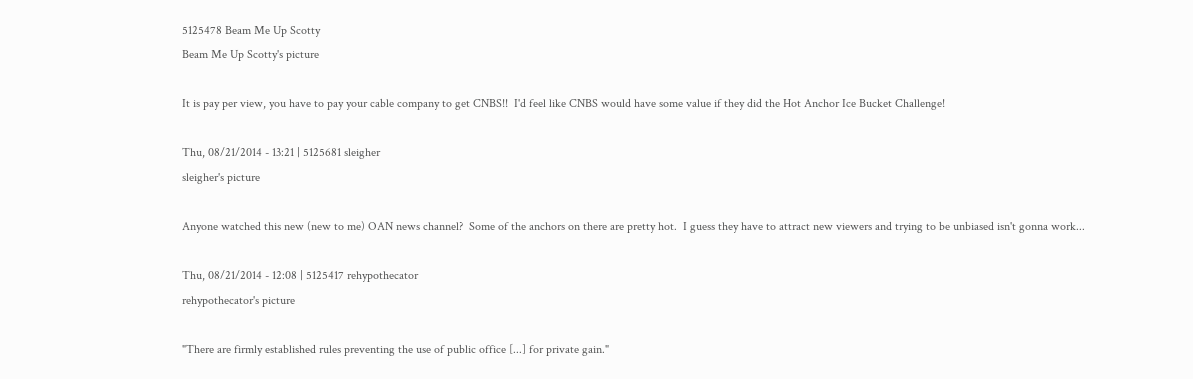5125478 Beam Me Up Scotty
Beam Me Up Scotty's picture

It is pay per view, you have to pay your cable company to get CNBS!!  I'd feel like CNBS would have some value if they did the Hot Anchor Ice Bucket Challenge!

Thu, 08/21/2014 - 13:21 | 5125681 sleigher
sleigher's picture

Anyone watched this new (new to me) OAN news channel?  Some of the anchors on there are pretty hot.  I guess they have to attract new viewers and trying to be unbiased isn't gonna work...

Thu, 08/21/2014 - 12:08 | 5125417 rehypothecator
rehypothecator's picture

"There are firmly established rules preventing the use of public office [...] for private gain."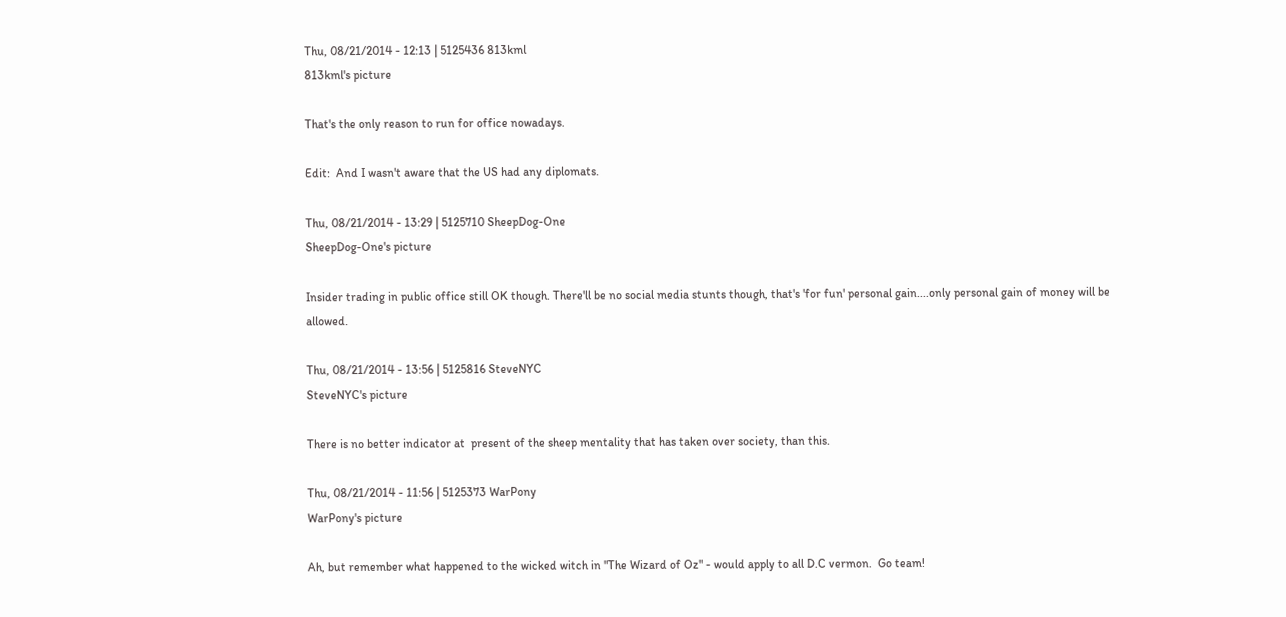Thu, 08/21/2014 - 12:13 | 5125436 813kml
813kml's picture

That's the only reason to run for office nowadays.

Edit:  And I wasn't aware that the US had any diplomats.

Thu, 08/21/2014 - 13:29 | 5125710 SheepDog-One
SheepDog-One's picture

Insider trading in public office still OK though. There'll be no social media stunts though, that's 'for fun' personal gain....only personal gain of money will be allowed.

Thu, 08/21/2014 - 13:56 | 5125816 SteveNYC
SteveNYC's picture

There is no better indicator at  present of the sheep mentality that has taken over society, than this.

Thu, 08/21/2014 - 11:56 | 5125373 WarPony
WarPony's picture

Ah, but remember what happened to the wicked witch in "The Wizard of Oz" - would apply to all D.C vermon.  Go team!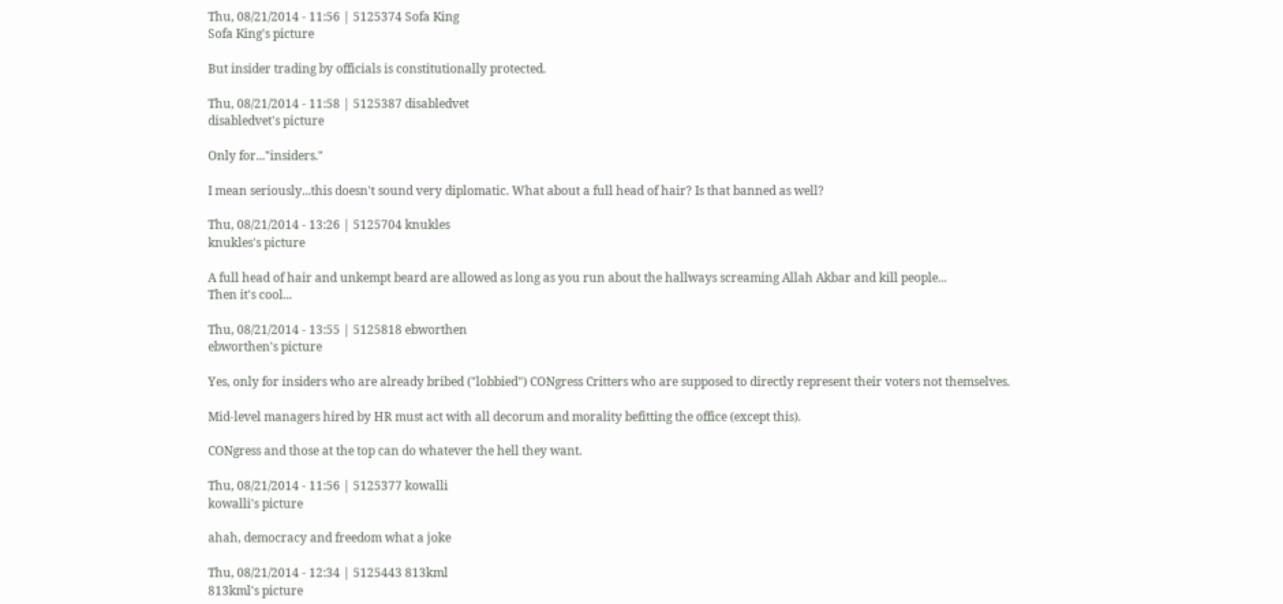Thu, 08/21/2014 - 11:56 | 5125374 Sofa King
Sofa King's picture

But insider trading by officials is constitutionally protected.

Thu, 08/21/2014 - 11:58 | 5125387 disabledvet
disabledvet's picture

Only for..."insiders."

I mean seriously...this doesn't sound very diplomatic. What about a full head of hair? Is that banned as well?

Thu, 08/21/2014 - 13:26 | 5125704 knukles
knukles's picture

A full head of hair and unkempt beard are allowed as long as you run about the hallways screaming Allah Akbar and kill people...
Then it's cool...

Thu, 08/21/2014 - 13:55 | 5125818 ebworthen
ebworthen's picture

Yes, only for insiders who are already bribed ("lobbied") CONgress Critters who are supposed to directly represent their voters not themselves.

Mid-level managers hired by HR must act with all decorum and morality befitting the office (except this).

CONgress and those at the top can do whatever the hell they want.

Thu, 08/21/2014 - 11:56 | 5125377 kowalli
kowalli's picture

ahah, democracy and freedom what a joke

Thu, 08/21/2014 - 12:34 | 5125443 813kml
813kml's picture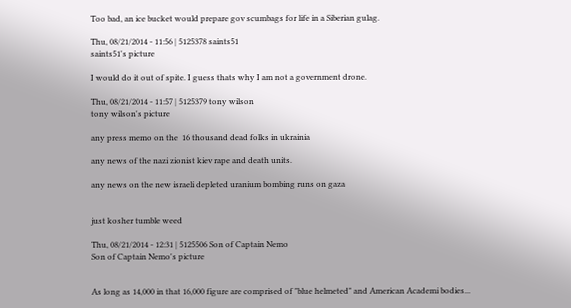Too bad, an ice bucket would prepare gov scumbags for life in a Siberian gulag.

Thu, 08/21/2014 - 11:56 | 5125378 saints51
saints51's picture

I would do it out of spite. I guess thats why I am not a government drone.

Thu, 08/21/2014 - 11:57 | 5125379 tony wilson
tony wilson's picture

any press memo on the  16 thousand dead folks in ukrainia

any news of the nazi zionist kiev rape and death units.

any news on the new israeli depleted uranium bombing runs on gaza


just kosher tumble weed

Thu, 08/21/2014 - 12:31 | 5125506 Son of Captain Nemo
Son of Captain Nemo's picture


As long as 14,000 in that 16,000 figure are comprised of "blue helmeted" and American Academi bodies...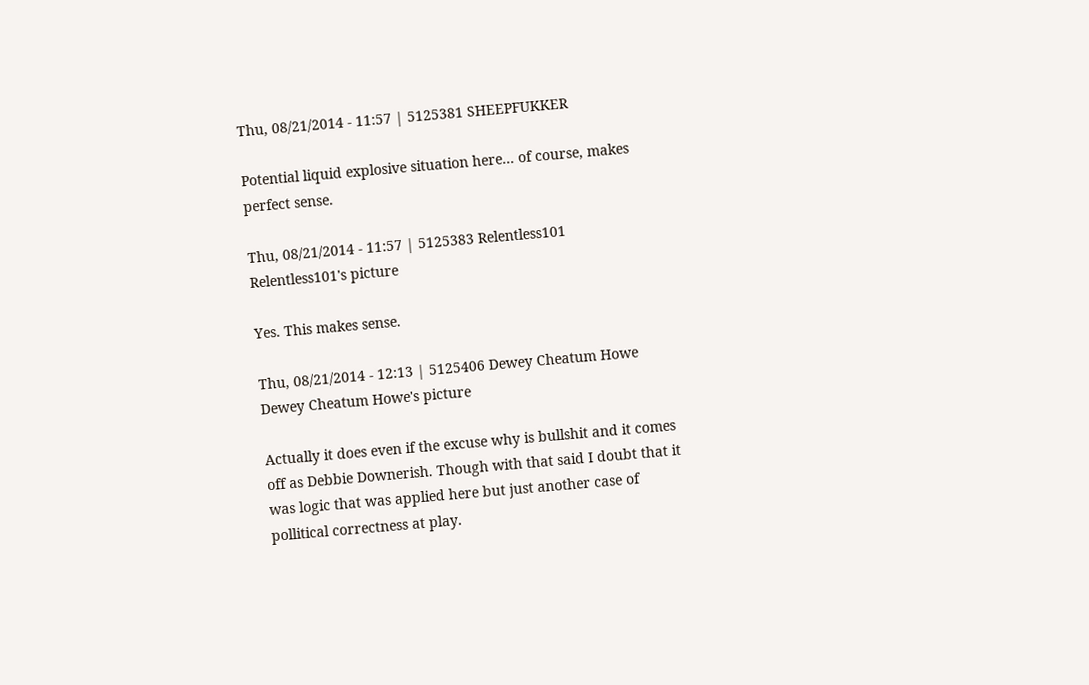Thu, 08/21/2014 - 11:57 | 5125381 SHEEPFUKKER

Potential liquid explosive situation here... of course, makes perfect sense.

Thu, 08/21/2014 - 11:57 | 5125383 Relentless101
Relentless101's picture

Yes. This makes sense.

Thu, 08/21/2014 - 12:13 | 5125406 Dewey Cheatum Howe
Dewey Cheatum Howe's picture

Actually it does even if the excuse why is bullshit and it comes off as Debbie Downerish. Though with that said I doubt that it was logic that was applied here but just another case of pollitical correctness at play.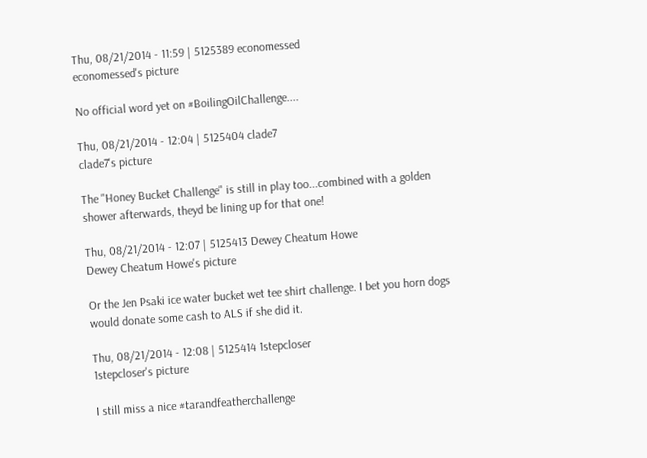Thu, 08/21/2014 - 11:59 | 5125389 economessed
economessed's picture

No official word yet on #BoilingOilChallenge....

Thu, 08/21/2014 - 12:04 | 5125404 clade7
clade7's picture

The "Honey Bucket Challenge" is still in play too...combined with a golden shower afterwards, theyd be lining up for that one!

Thu, 08/21/2014 - 12:07 | 5125413 Dewey Cheatum Howe
Dewey Cheatum Howe's picture

Or the Jen Psaki ice water bucket wet tee shirt challenge. I bet you horn dogs would donate some cash to ALS if she did it.

Thu, 08/21/2014 - 12:08 | 5125414 1stepcloser
1stepcloser's picture

I still miss a nice #tarandfeatherchallenge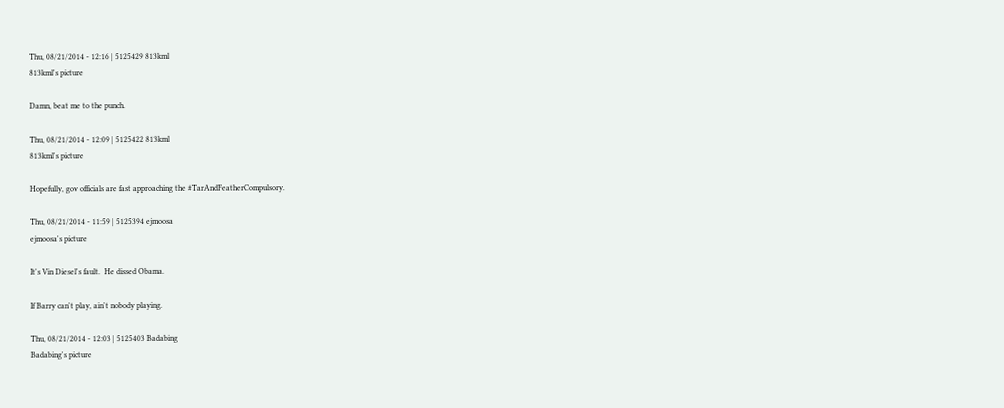Thu, 08/21/2014 - 12:16 | 5125429 813kml
813kml's picture

Damn, beat me to the punch.

Thu, 08/21/2014 - 12:09 | 5125422 813kml
813kml's picture

Hopefully, gov officials are fast approaching the #TarAndFeatherCompulsory.

Thu, 08/21/2014 - 11:59 | 5125394 ejmoosa
ejmoosa's picture

It's Vin Diesel's fault.  He dissed Obama.

If Barry can't play, ain't nobody playing.

Thu, 08/21/2014 - 12:03 | 5125403 Badabing
Badabing's picture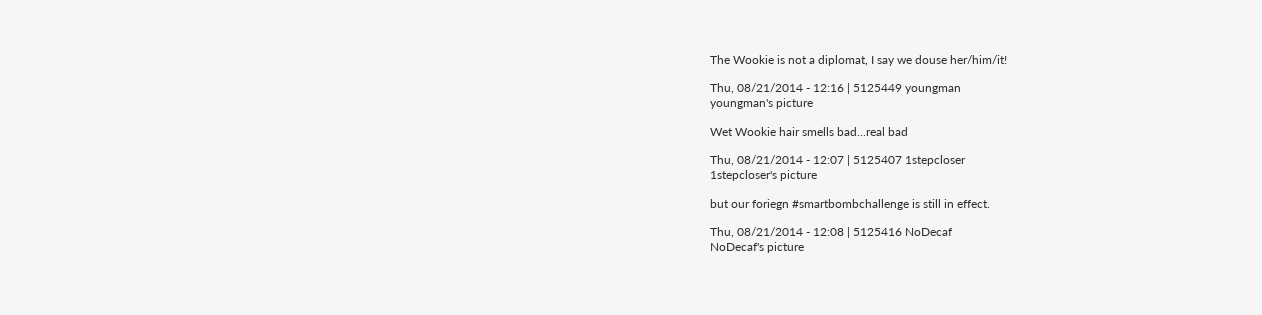The Wookie is not a diplomat, I say we douse her/him/it!

Thu, 08/21/2014 - 12:16 | 5125449 youngman
youngman's picture

Wet Wookie hair smells bad...real bad

Thu, 08/21/2014 - 12:07 | 5125407 1stepcloser
1stepcloser's picture

but our foriegn #smartbombchallenge is still in effect.

Thu, 08/21/2014 - 12:08 | 5125416 NoDecaf
NoDecaf's picture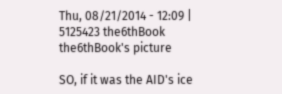Thu, 08/21/2014 - 12:09 | 5125423 the6thBook
the6thBook's picture

SO, if it was the AID's ice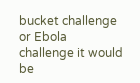bucket challenge or Ebola challenge it would be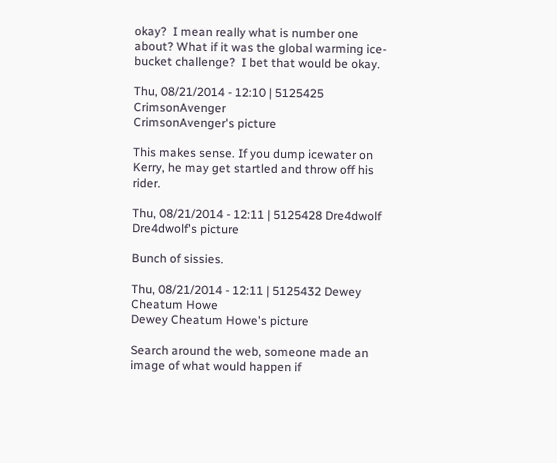okay?  I mean really what is number one about? What if it was the global warming ice-bucket challenge?  I bet that would be okay.

Thu, 08/21/2014 - 12:10 | 5125425 CrimsonAvenger
CrimsonAvenger's picture

This makes sense. If you dump icewater on Kerry, he may get startled and throw off his rider.

Thu, 08/21/2014 - 12:11 | 5125428 Dre4dwolf
Dre4dwolf's picture

Bunch of sissies.

Thu, 08/21/2014 - 12:11 | 5125432 Dewey Cheatum Howe
Dewey Cheatum Howe's picture

Search around the web, someone made an image of what would happen if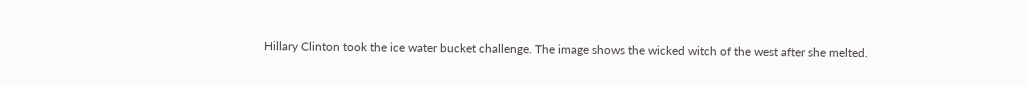Hillary Clinton took the ice water bucket challenge. The image shows the wicked witch of the west after she melted.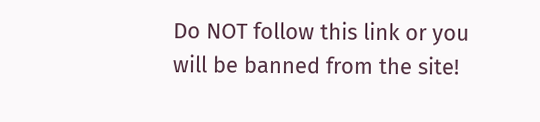Do NOT follow this link or you will be banned from the site!